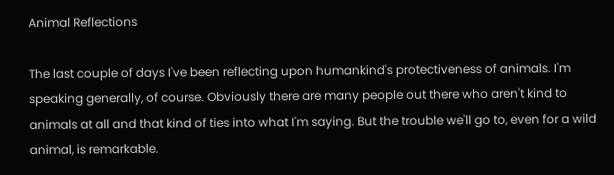Animal Reflections

The last couple of days I've been reflecting upon humankind's protectiveness of animals. I'm speaking generally, of course. Obviously there are many people out there who aren't kind to animals at all and that kind of ties into what I'm saying. But the trouble we'll go to, even for a wild animal, is remarkable.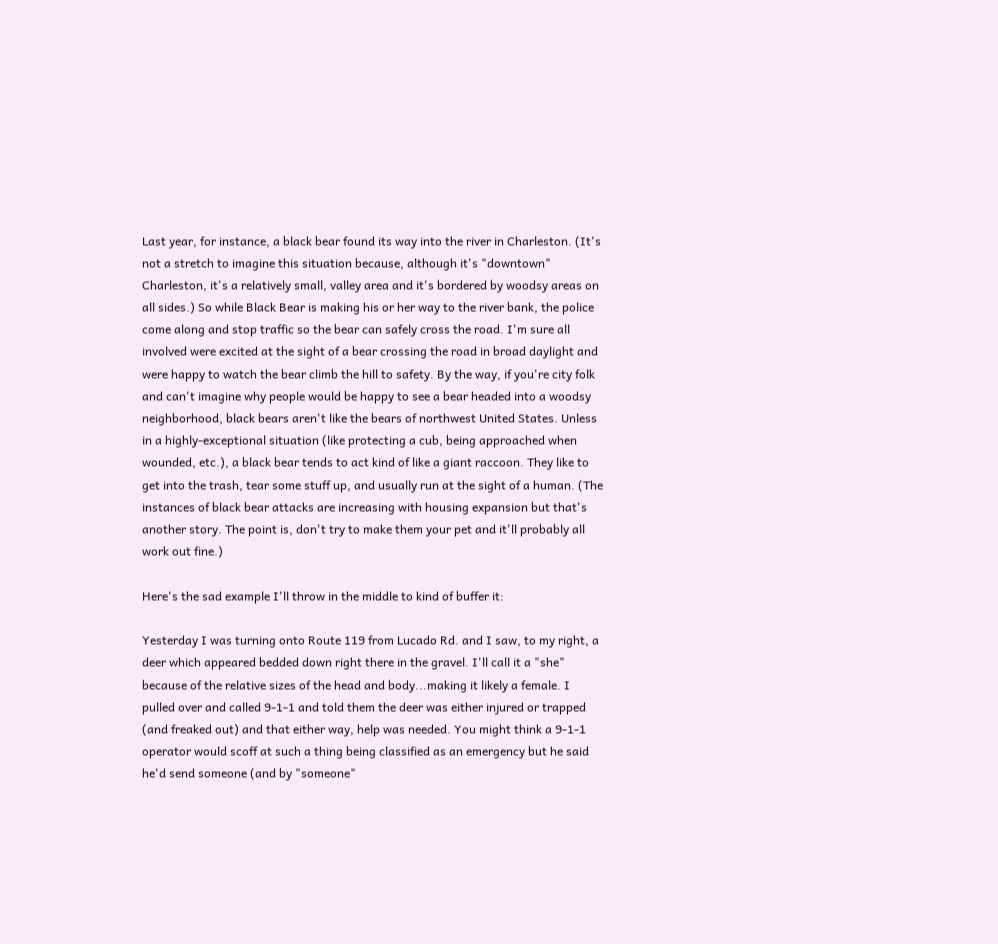Last year, for instance, a black bear found its way into the river in Charleston. (It's not a stretch to imagine this situation because, although it's "downtown" Charleston, it's a relatively small, valley area and it's bordered by woodsy areas on all sides.) So while Black Bear is making his or her way to the river bank, the police come along and stop traffic so the bear can safely cross the road. I'm sure all involved were excited at the sight of a bear crossing the road in broad daylight and were happy to watch the bear climb the hill to safety. By the way, if you're city folk and can't imagine why people would be happy to see a bear headed into a woodsy neighborhood, black bears aren't like the bears of northwest United States. Unless in a highly-exceptional situation (like protecting a cub, being approached when wounded, etc.), a black bear tends to act kind of like a giant raccoon. They like to get into the trash, tear some stuff up, and usually run at the sight of a human. (The instances of black bear attacks are increasing with housing expansion but that's another story. The point is, don't try to make them your pet and it'll probably all work out fine.)

Here's the sad example I'll throw in the middle to kind of buffer it:

Yesterday I was turning onto Route 119 from Lucado Rd. and I saw, to my right, a deer which appeared bedded down right there in the gravel. I'll call it a "she" because of the relative sizes of the head and body...making it likely a female. I pulled over and called 9-1-1 and told them the deer was either injured or trapped (and freaked out) and that either way, help was needed. You might think a 9-1-1 operator would scoff at such a thing being classified as an emergency but he said he'd send someone (and by "someone"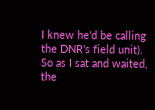I knew he'd be calling the DNR's field unit). So as I sat and waited, the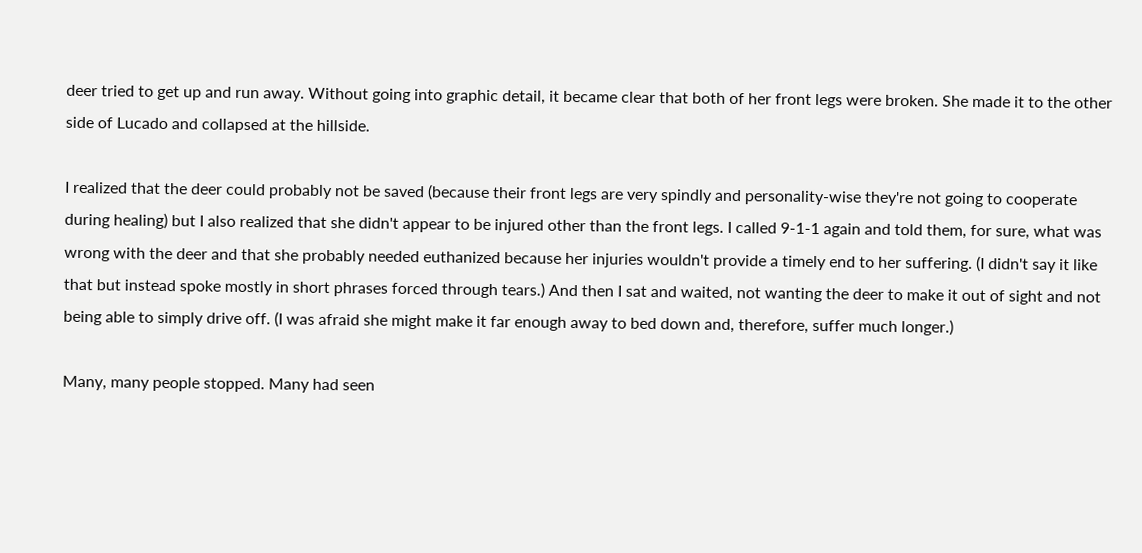deer tried to get up and run away. Without going into graphic detail, it became clear that both of her front legs were broken. She made it to the other side of Lucado and collapsed at the hillside.

I realized that the deer could probably not be saved (because their front legs are very spindly and personality-wise they're not going to cooperate during healing) but I also realized that she didn't appear to be injured other than the front legs. I called 9-1-1 again and told them, for sure, what was wrong with the deer and that she probably needed euthanized because her injuries wouldn't provide a timely end to her suffering. (I didn't say it like that but instead spoke mostly in short phrases forced through tears.) And then I sat and waited, not wanting the deer to make it out of sight and not being able to simply drive off. (I was afraid she might make it far enough away to bed down and, therefore, suffer much longer.)

Many, many people stopped. Many had seen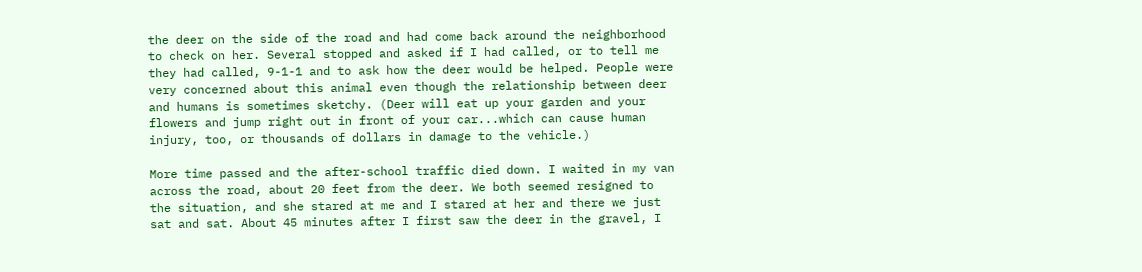the deer on the side of the road and had come back around the neighborhood to check on her. Several stopped and asked if I had called, or to tell me they had called, 9-1-1 and to ask how the deer would be helped. People were very concerned about this animal even though the relationship between deer and humans is sometimes sketchy. (Deer will eat up your garden and your flowers and jump right out in front of your car...which can cause human injury, too, or thousands of dollars in damage to the vehicle.)

More time passed and the after-school traffic died down. I waited in my van across the road, about 20 feet from the deer. We both seemed resigned to the situation, and she stared at me and I stared at her and there we just sat and sat. About 45 minutes after I first saw the deer in the gravel, I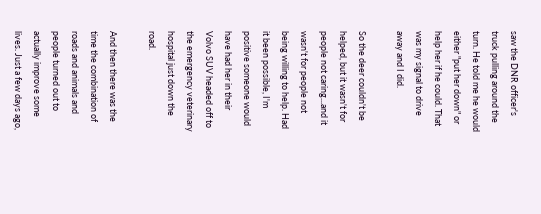saw the DNR officer's truck pulling around the turn. He told me he would either "put her down" or help her if he could. That was my signal to drive away and I did.

So the deer couldn't be helped, but it wasn't for people not caring...and it wasn't for people not being willing to help. Had it been possible, I'm positive someone would have had her in their Volvo SUV headed off to the emergency veterinary hospital just down the road.

And then there was the time the combination of roads and animals and people turned out to actually improve some lives. Just a few days ago,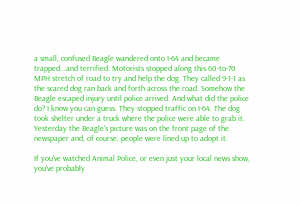a small, confused Beagle wandered onto I-64 and became trapped...and terrified. Motorists stopped along this 60-to-70 MPH stretch of road to try and help the dog. They called 9-1-1 as the scared dog ran back and forth across the road. Somehow the Beagle escaped injury until police arrived. And what did the police do? I know you can guess. They stopped traffic on I-64. The dog took shelter under a truck where the police were able to grab it. Yesterday the Beagle's picture was on the front page of the newspaper and, of course, people were lined up to adopt it.

If you've watched Animal Police, or even just your local news show, you've probably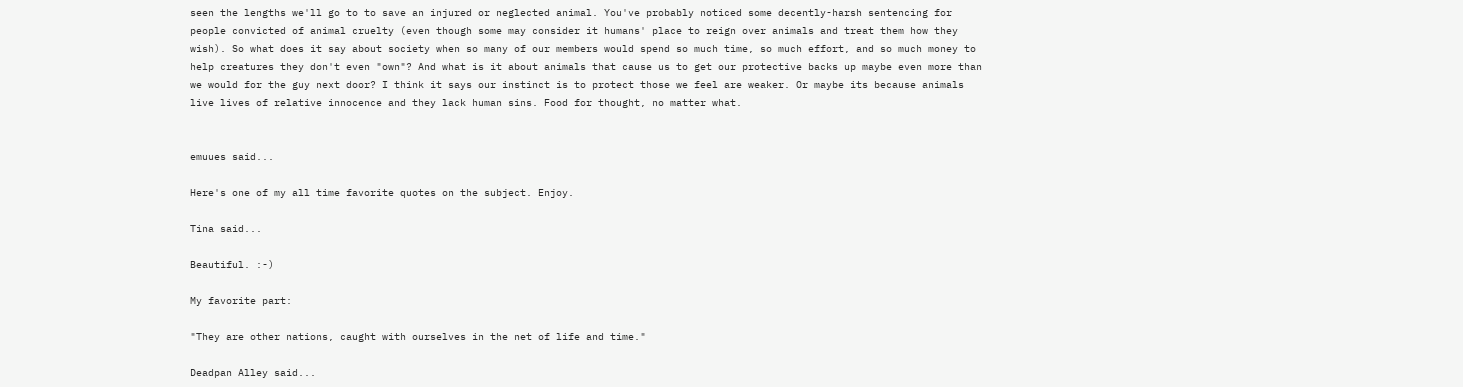seen the lengths we'll go to to save an injured or neglected animal. You've probably noticed some decently-harsh sentencing for people convicted of animal cruelty (even though some may consider it humans' place to reign over animals and treat them how they wish). So what does it say about society when so many of our members would spend so much time, so much effort, and so much money to help creatures they don't even "own"? And what is it about animals that cause us to get our protective backs up maybe even more than we would for the guy next door? I think it says our instinct is to protect those we feel are weaker. Or maybe its because animals live lives of relative innocence and they lack human sins. Food for thought, no matter what.


emuues said...

Here's one of my all time favorite quotes on the subject. Enjoy.

Tina said...

Beautiful. :-)

My favorite part:

"They are other nations, caught with ourselves in the net of life and time."

Deadpan Alley said...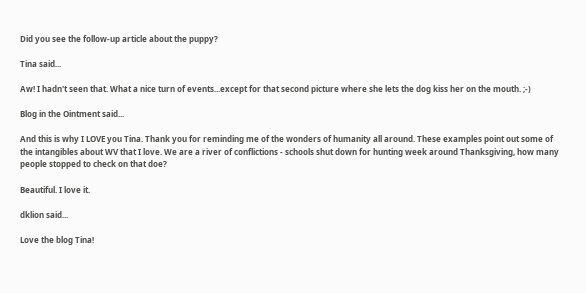Did you see the follow-up article about the puppy?

Tina said...

Aw! I hadn't seen that. What a nice turn of events...except for that second picture where she lets the dog kiss her on the mouth. ;-)

Blog in the Ointment said...

And this is why I LOVE you Tina. Thank you for reminding me of the wonders of humanity all around. These examples point out some of the intangibles about WV that I love. We are a river of conflictions - schools shut down for hunting week around Thanksgiving, how many people stopped to check on that doe?

Beautiful. I love it.

dklion said...

Love the blog Tina!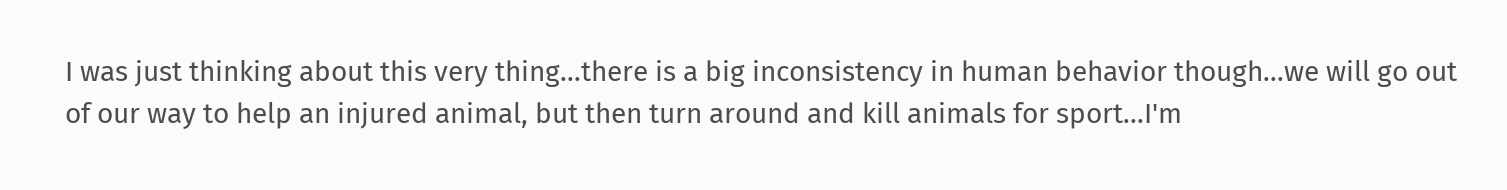I was just thinking about this very thing...there is a big inconsistency in human behavior though...we will go out of our way to help an injured animal, but then turn around and kill animals for sport...I'm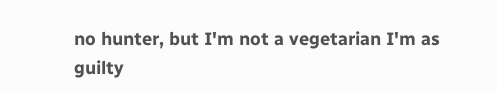no hunter, but I'm not a vegetarian I'm as guilty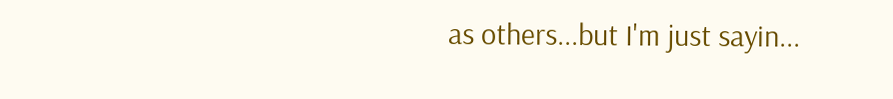as others...but I'm just sayin...